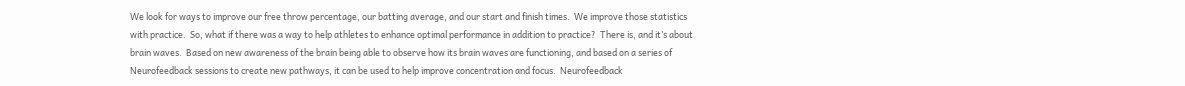We look for ways to improve our free throw percentage, our batting average, and our start and finish times.  We improve those statistics with practice.  So, what if there was a way to help athletes to enhance optimal performance in addition to practice?  There is, and it’s about brain waves.  Based on new awareness of the brain being able to observe how its brain waves are functioning, and based on a series of Neurofeedback sessions to create new pathways, it can be used to help improve concentration and focus.  Neurofeedback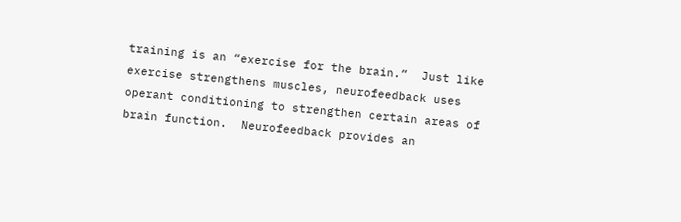training is an “exercise for the brain.”  Just like exercise strengthens muscles, neurofeedback uses operant conditioning to strengthen certain areas of brain function.  Neurofeedback provides an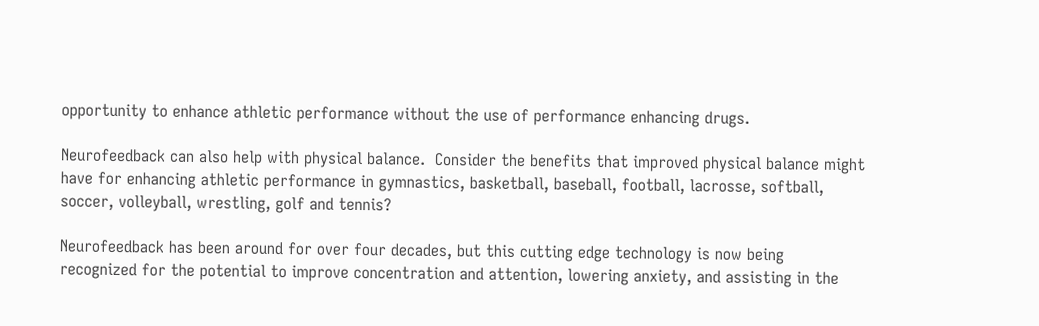opportunity to enhance athletic performance without the use of performance enhancing drugs.

Neurofeedback can also help with physical balance.  Consider the benefits that improved physical balance might have for enhancing athletic performance in gymnastics, basketball, baseball, football, lacrosse, softball, soccer, volleyball, wrestling, golf and tennis?

Neurofeedback has been around for over four decades, but this cutting edge technology is now being recognized for the potential to improve concentration and attention, lowering anxiety, and assisting in the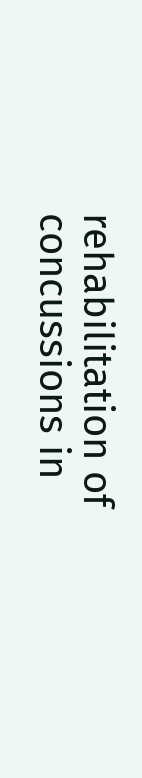rehabilitation of concussions in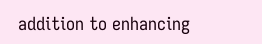addition to enhancing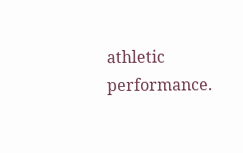athletic performance.